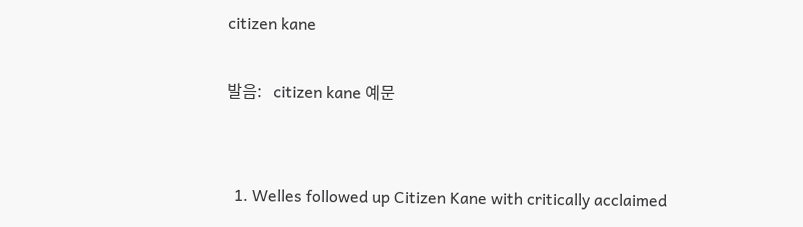citizen kane

발음:   citizen kane 예문


  1. Welles followed up Citizen Kane with critically acclaimed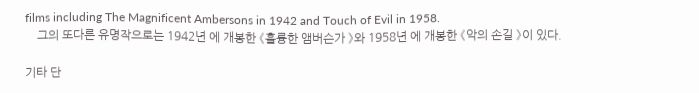films including The Magnificent Ambersons in 1942 and Touch of Evil in 1958.
    그의 또다른 유명작으로는 1942년 에 개봉한 《훌륭한 앰버슨가 》와 1958년 에 개봉한 《악의 손길 》이 있다.

기타 단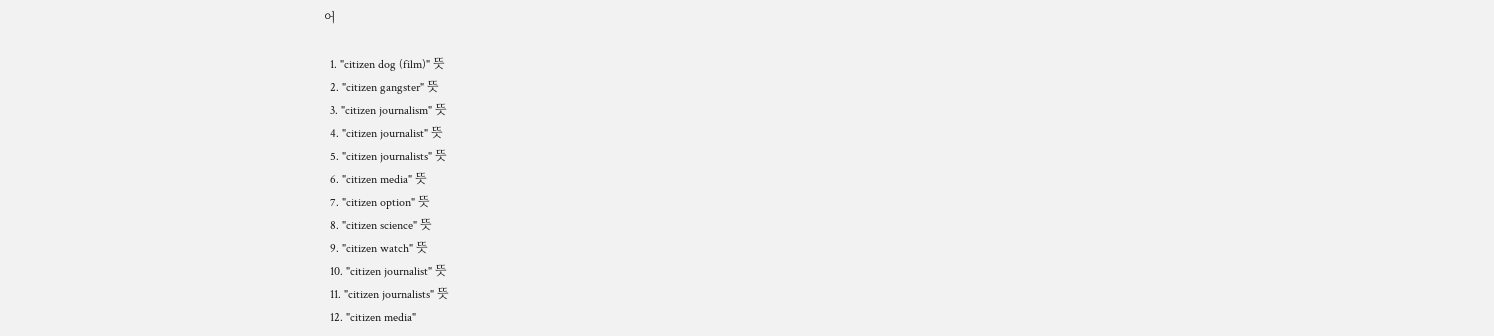어

  1. "citizen dog (film)" 뜻
  2. "citizen gangster" 뜻
  3. "citizen journalism" 뜻
  4. "citizen journalist" 뜻
  5. "citizen journalists" 뜻
  6. "citizen media" 뜻
  7. "citizen option" 뜻
  8. "citizen science" 뜻
  9. "citizen watch" 뜻
  10. "citizen journalist" 뜻
  11. "citizen journalists" 뜻
  12. "citizen media"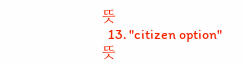뜻
  13. "citizen option" 뜻